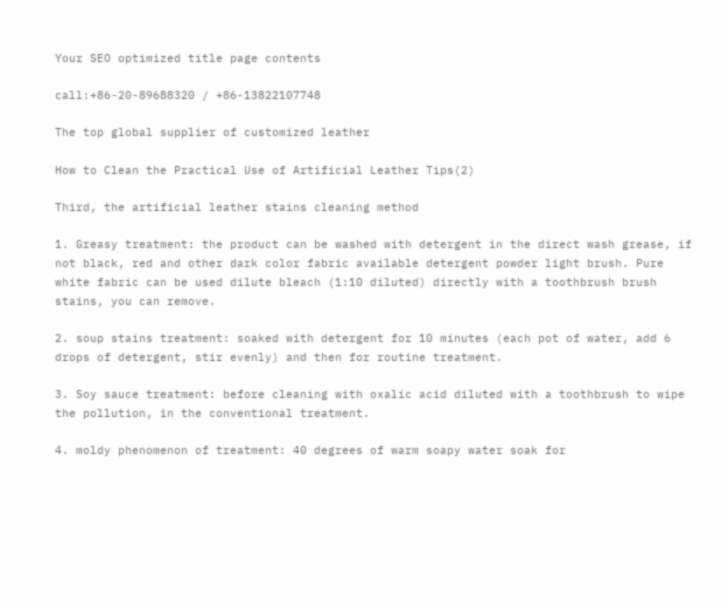Your SEO optimized title page contents

call:+86-20-89688320 / +86-13822107748

The top global supplier of customized leather

How to Clean the Practical Use of Artificial Leather Tips(2)

Third, the artificial leather stains cleaning method

1. Greasy treatment: the product can be washed with detergent in the direct wash grease, if not black, red and other dark color fabric available detergent powder light brush. Pure white fabric can be used dilute bleach (1:10 diluted) directly with a toothbrush brush stains, you can remove.

2. soup stains treatment: soaked with detergent for 10 minutes (each pot of water, add 6 drops of detergent, stir evenly) and then for routine treatment.

3. Soy sauce treatment: before cleaning with oxalic acid diluted with a toothbrush to wipe the pollution, in the conventional treatment.

4. moldy phenomenon of treatment: 40 degrees of warm soapy water soak for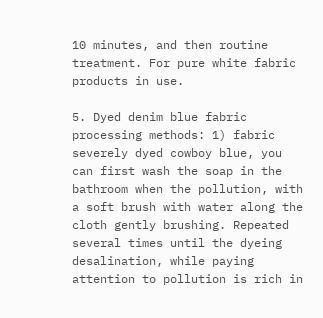10 minutes, and then routine treatment. For pure white fabric products in use.

5. Dyed denim blue fabric processing methods: 1) fabric severely dyed cowboy blue, you can first wash the soap in the bathroom when the pollution, with a soft brush with water along the cloth gently brushing. Repeated several times until the dyeing desalination, while paying attention to pollution is rich in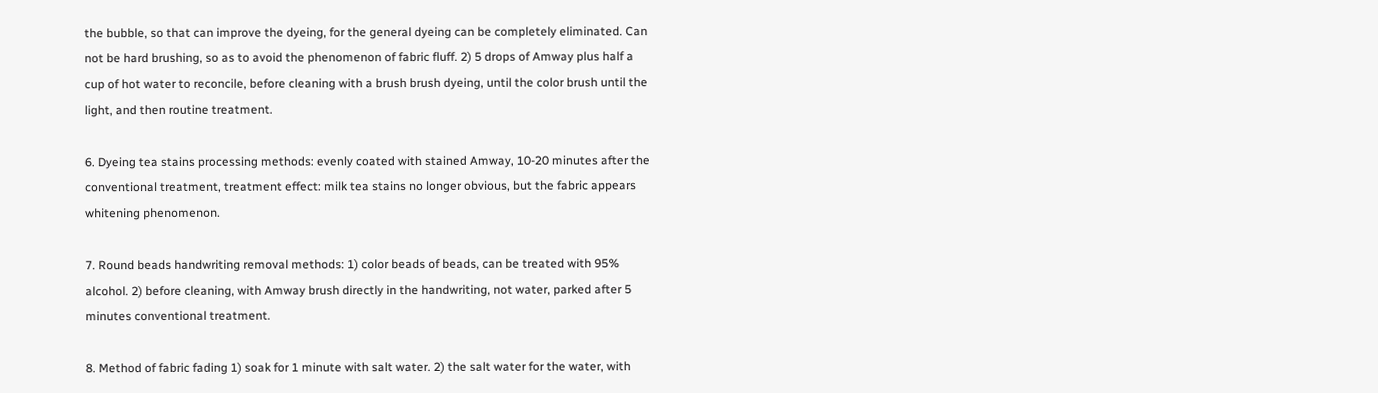the bubble, so that can improve the dyeing, for the general dyeing can be completely eliminated. Can not be hard brushing, so as to avoid the phenomenon of fabric fluff. 2) 5 drops of Amway plus half a cup of hot water to reconcile, before cleaning with a brush brush dyeing, until the color brush until the light, and then routine treatment.

6. Dyeing tea stains processing methods: evenly coated with stained Amway, 10-20 minutes after the conventional treatment, treatment effect: milk tea stains no longer obvious, but the fabric appears whitening phenomenon.

7. Round beads handwriting removal methods: 1) color beads of beads, can be treated with 95% alcohol. 2) before cleaning, with Amway brush directly in the handwriting, not water, parked after 5 minutes conventional treatment.

8. Method of fabric fading 1) soak for 1 minute with salt water. 2) the salt water for the water, with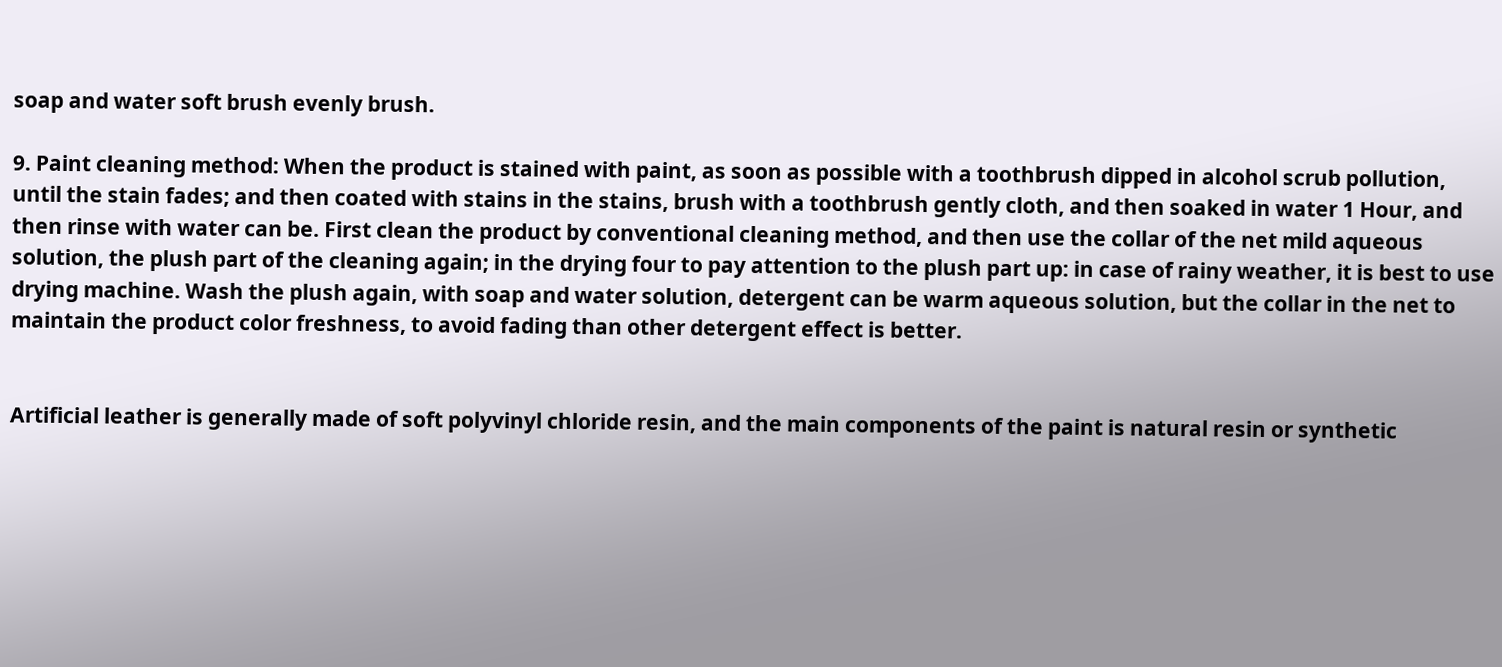soap and water soft brush evenly brush.

9. Paint cleaning method: When the product is stained with paint, as soon as possible with a toothbrush dipped in alcohol scrub pollution, until the stain fades; and then coated with stains in the stains, brush with a toothbrush gently cloth, and then soaked in water 1 Hour, and then rinse with water can be. First clean the product by conventional cleaning method, and then use the collar of the net mild aqueous solution, the plush part of the cleaning again; in the drying four to pay attention to the plush part up: in case of rainy weather, it is best to use drying machine. Wash the plush again, with soap and water solution, detergent can be warm aqueous solution, but the collar in the net to maintain the product color freshness, to avoid fading than other detergent effect is better.


Artificial leather is generally made of soft polyvinyl chloride resin, and the main components of the paint is natural resin or synthetic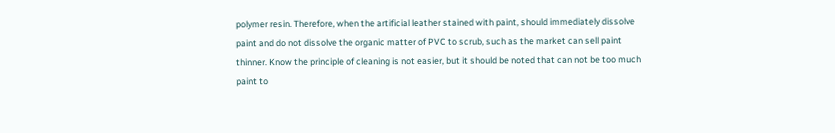polymer resin. Therefore, when the artificial leather stained with paint, should immediately dissolve paint and do not dissolve the organic matter of PVC to scrub, such as the market can sell paint thinner. Know the principle of cleaning is not easier, but it should be noted that can not be too much paint to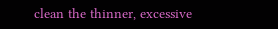clean the thinner, excessive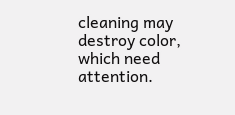cleaning may destroy color, which need attention.